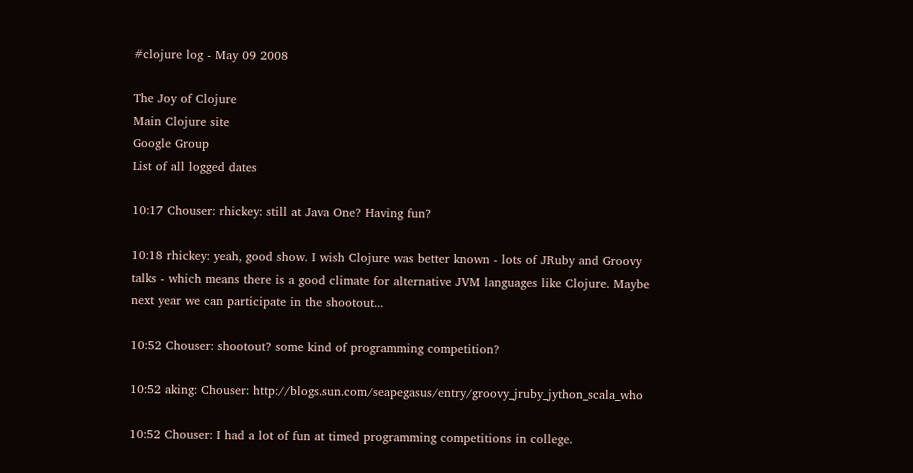#clojure log - May 09 2008

The Joy of Clojure
Main Clojure site
Google Group
List of all logged dates

10:17 Chouser: rhickey: still at Java One? Having fun?

10:18 rhickey: yeah, good show. I wish Clojure was better known - lots of JRuby and Groovy talks - which means there is a good climate for alternative JVM languages like Clojure. Maybe next year we can participate in the shootout...

10:52 Chouser: shootout? some kind of programming competition?

10:52 aking: Chouser: http://blogs.sun.com/seapegasus/entry/groovy_jruby_jython_scala_who

10:52 Chouser: I had a lot of fun at timed programming competitions in college.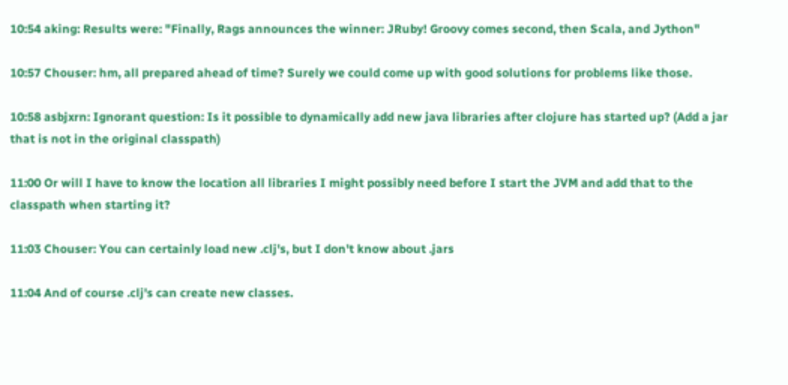10:54 aking: Results were: "Finally, Rags announces the winner: JRuby! Groovy comes second, then Scala, and Jython"

10:57 Chouser: hm, all prepared ahead of time? Surely we could come up with good solutions for problems like those.

10:58 asbjxrn: Ignorant question: Is it possible to dynamically add new java libraries after clojure has started up? (Add a jar that is not in the original classpath)

11:00 Or will I have to know the location all libraries I might possibly need before I start the JVM and add that to the classpath when starting it?

11:03 Chouser: You can certainly load new .clj's, but I don't know about .jars

11:04 And of course .clj's can create new classes.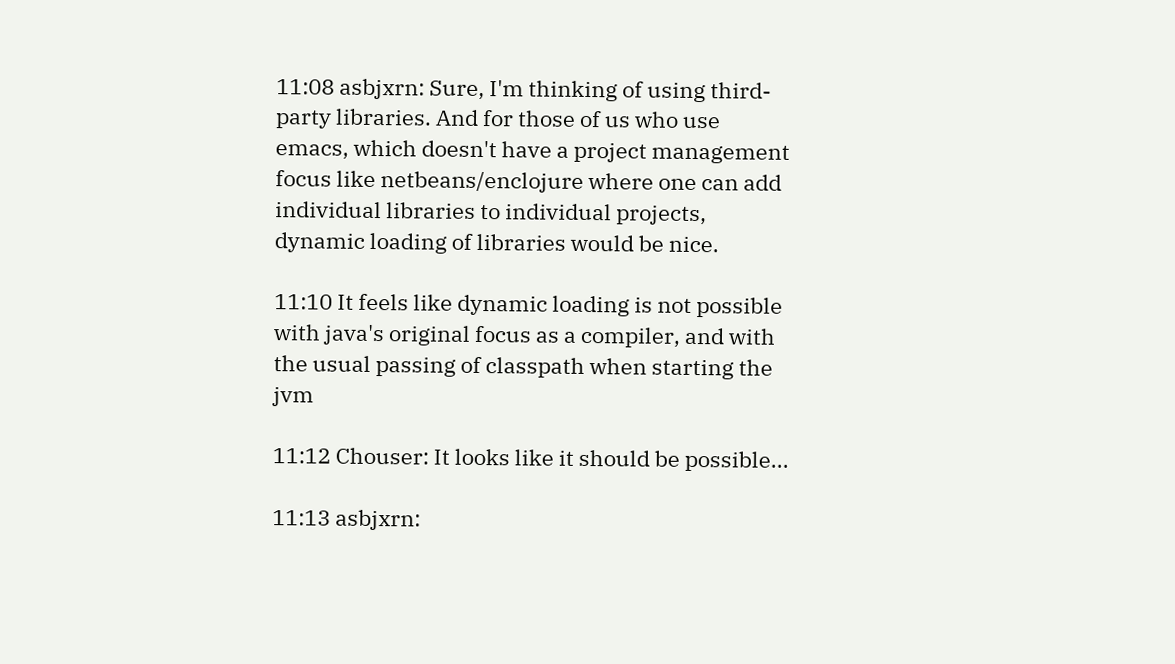11:08 asbjxrn: Sure, I'm thinking of using third-party libraries. And for those of us who use emacs, which doesn't have a project management focus like netbeans/enclojure where one can add individual libraries to individual projects, dynamic loading of libraries would be nice.

11:10 It feels like dynamic loading is not possible with java's original focus as a compiler, and with the usual passing of classpath when starting the jvm

11:12 Chouser: It looks like it should be possible...

11:13 asbjxrn: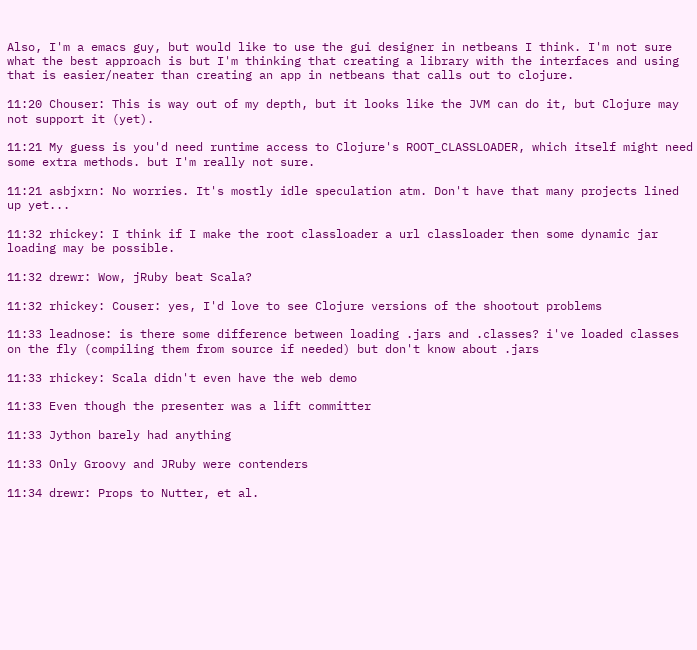Also, I'm a emacs guy, but would like to use the gui designer in netbeans I think. I'm not sure what the best approach is but I'm thinking that creating a library with the interfaces and using that is easier/neater than creating an app in netbeans that calls out to clojure.

11:20 Chouser: This is way out of my depth, but it looks like the JVM can do it, but Clojure may not support it (yet).

11:21 My guess is you'd need runtime access to Clojure's ROOT_CLASSLOADER, which itself might need some extra methods. but I'm really not sure.

11:21 asbjxrn: No worries. It's mostly idle speculation atm. Don't have that many projects lined up yet...

11:32 rhickey: I think if I make the root classloader a url classloader then some dynamic jar loading may be possible.

11:32 drewr: Wow, jRuby beat Scala?

11:32 rhickey: Couser: yes, I'd love to see Clojure versions of the shootout problems

11:33 leadnose: is there some difference between loading .jars and .classes? i've loaded classes on the fly (compiling them from source if needed) but don't know about .jars

11:33 rhickey: Scala didn't even have the web demo

11:33 Even though the presenter was a lift committer

11:33 Jython barely had anything

11:33 Only Groovy and JRuby were contenders

11:34 drewr: Props to Nutter, et al.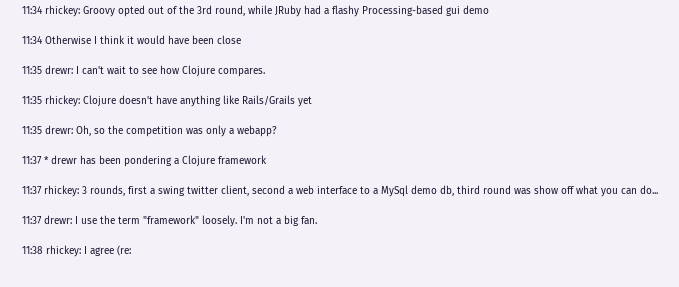11:34 rhickey: Groovy opted out of the 3rd round, while JRuby had a flashy Processing-based gui demo

11:34 Otherwise I think it would have been close

11:35 drewr: I can't wait to see how Clojure compares.

11:35 rhickey: Clojure doesn't have anything like Rails/Grails yet

11:35 drewr: Oh, so the competition was only a webapp?

11:37 * drewr has been pondering a Clojure framework

11:37 rhickey: 3 rounds, first a swing twitter client, second a web interface to a MySql demo db, third round was show off what you can do...

11:37 drewr: I use the term "framework" loosely. I'm not a big fan.

11:38 rhickey: I agree (re: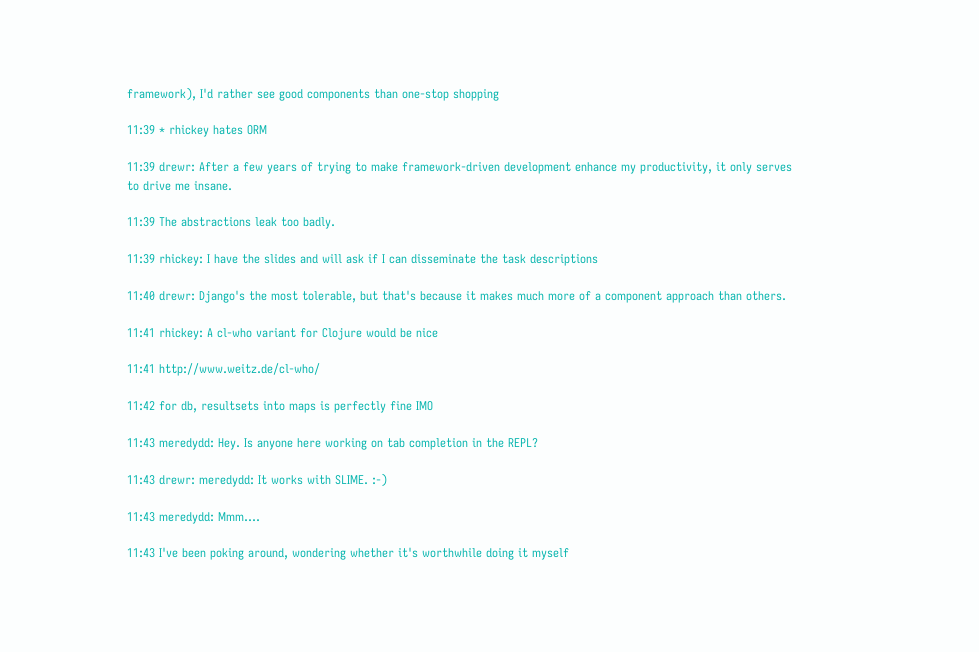framework), I'd rather see good components than one-stop shopping

11:39 * rhickey hates ORM

11:39 drewr: After a few years of trying to make framework-driven development enhance my productivity, it only serves to drive me insane.

11:39 The abstractions leak too badly.

11:39 rhickey: I have the slides and will ask if I can disseminate the task descriptions

11:40 drewr: Django's the most tolerable, but that's because it makes much more of a component approach than others.

11:41 rhickey: A cl-who variant for Clojure would be nice

11:41 http://www.weitz.de/cl-who/

11:42 for db, resultsets into maps is perfectly fine IMO

11:43 meredydd: Hey. Is anyone here working on tab completion in the REPL?

11:43 drewr: meredydd: It works with SLIME. :-)

11:43 meredydd: Mmm....

11:43 I've been poking around, wondering whether it's worthwhile doing it myself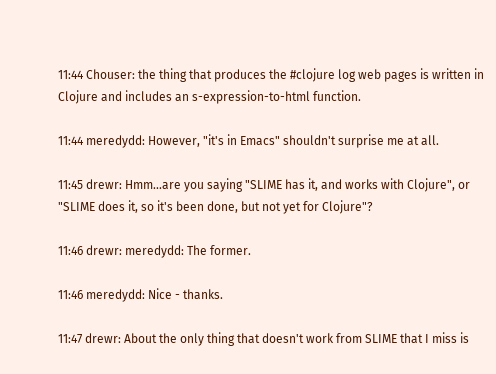11:44 Chouser: the thing that produces the #clojure log web pages is written in Clojure and includes an s-expression-to-html function.

11:44 meredydd: However, "it's in Emacs" shouldn't surprise me at all.

11:45 drewr: Hmm...are you saying "SLIME has it, and works with Clojure", or "SLIME does it, so it's been done, but not yet for Clojure"?

11:46 drewr: meredydd: The former.

11:46 meredydd: Nice - thanks.

11:47 drewr: About the only thing that doesn't work from SLIME that I miss is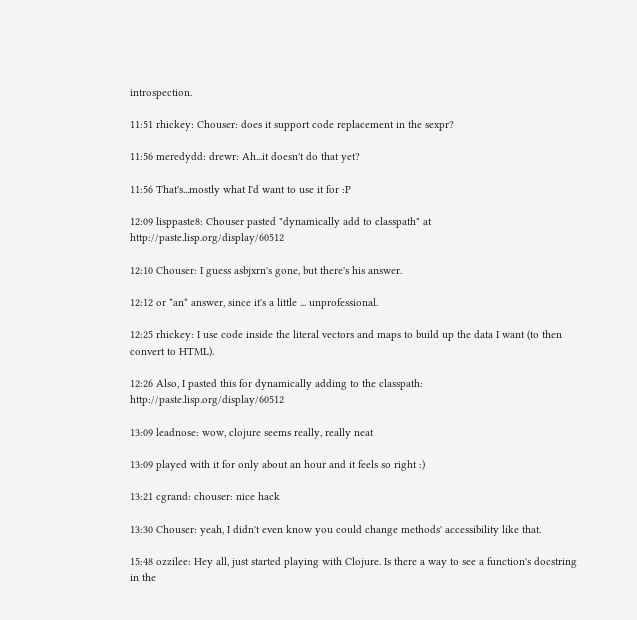introspection.

11:51 rhickey: Chouser: does it support code replacement in the sexpr?

11:56 meredydd: drewr: Ah...it doesn't do that yet?

11:56 That's...mostly what I'd want to use it for :P

12:09 lisppaste8: Chouser pasted "dynamically add to classpath" at http://paste.lisp.org/display/60512

12:10 Chouser: I guess asbjxrn's gone, but there's his answer.

12:12 or *an* answer, since it's a little ... unprofessional.

12:25 rhickey: I use code inside the literal vectors and maps to build up the data I want (to then convert to HTML).

12:26 Also, I pasted this for dynamically adding to the classpath: http://paste.lisp.org/display/60512

13:09 leadnose: wow, clojure seems really, really neat

13:09 played with it for only about an hour and it feels so right :)

13:21 cgrand: chouser: nice hack

13:30 Chouser: yeah, I didn't even know you could change methods' accessibility like that.

15:48 ozzilee: Hey all, just started playing with Clojure. Is there a way to see a function's docstring in the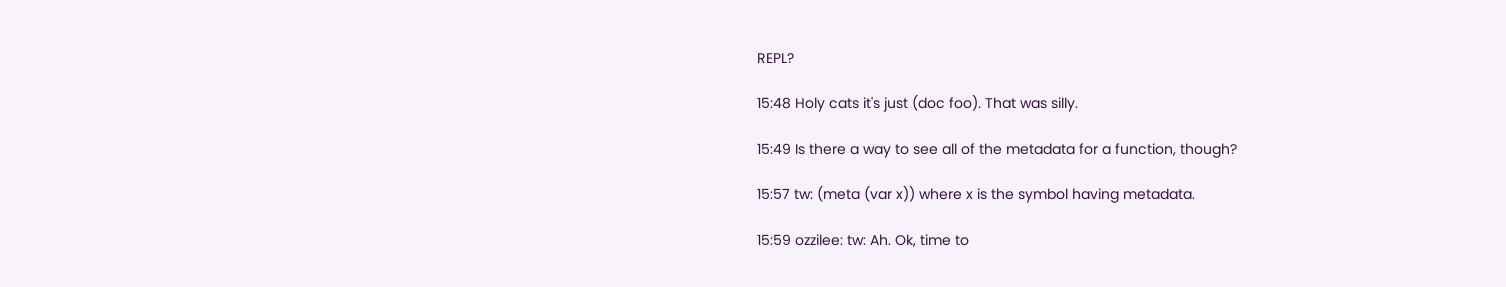REPL?

15:48 Holy cats it's just (doc foo). That was silly.

15:49 Is there a way to see all of the metadata for a function, though?

15:57 tw: (meta (var x)) where x is the symbol having metadata.

15:59 ozzilee: tw: Ah. Ok, time to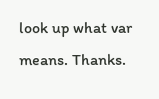look up what var means. Thanks.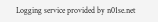Logging service provided by n01se.net